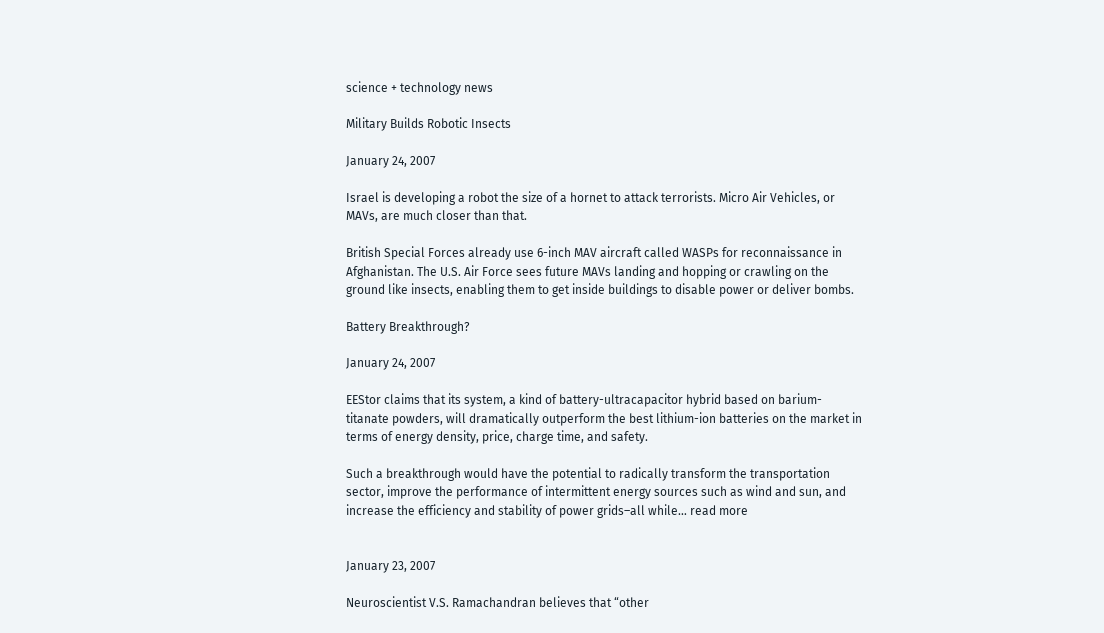science + technology news

Military Builds Robotic Insects

January 24, 2007

Israel is developing a robot the size of a hornet to attack terrorists. Micro Air Vehicles, or MAVs, are much closer than that.

British Special Forces already use 6-inch MAV aircraft called WASPs for reconnaissance in Afghanistan. The U.S. Air Force sees future MAVs landing and hopping or crawling on the ground like insects, enabling them to get inside buildings to disable power or deliver bombs.

Battery Breakthrough?

January 24, 2007

EEStor claims that its system, a kind of battery-ultracapacitor hybrid based on barium-titanate powders, will dramatically outperform the best lithium-ion batteries on the market in terms of energy density, price, charge time, and safety.

Such a breakthrough would have the potential to radically transform the transportation sector, improve the performance of intermittent energy sources such as wind and sun, and increase the efficiency and stability of power grids–all while… read more


January 23, 2007

Neuroscientist V.S. Ramachandran believes that “other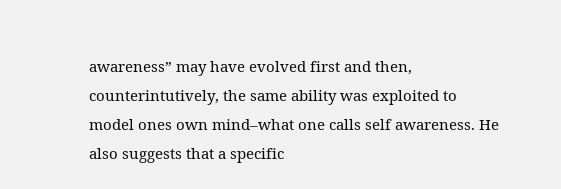awareness” may have evolved first and then, counterintutively, the same ability was exploited to model ones own mind–what one calls self awareness. He also suggests that a specific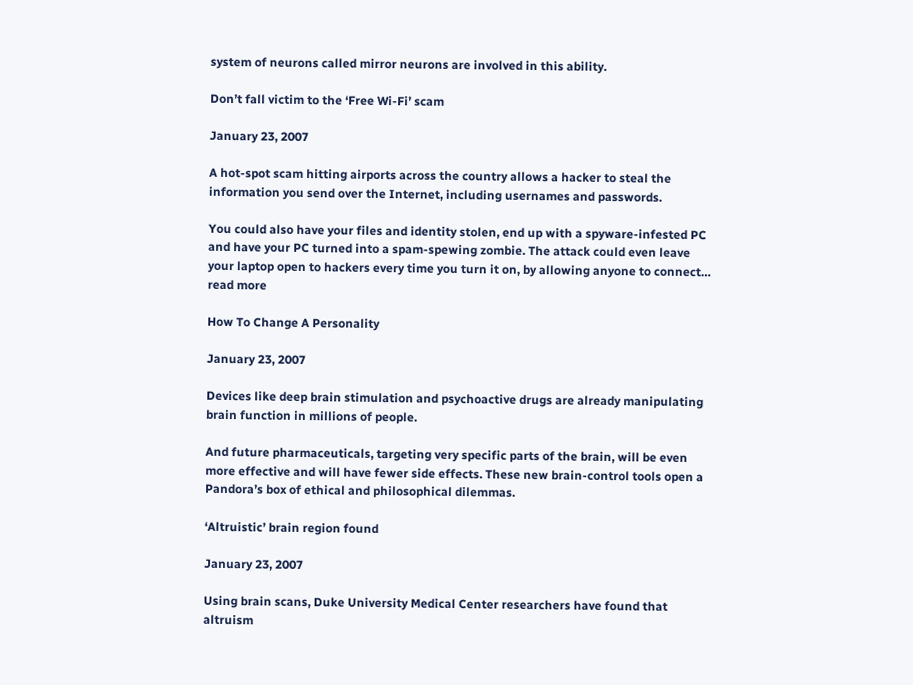system of neurons called mirror neurons are involved in this ability.

Don’t fall victim to the ‘Free Wi-Fi’ scam

January 23, 2007

A hot-spot scam hitting airports across the country allows a hacker to steal the information you send over the Internet, including usernames and passwords.

You could also have your files and identity stolen, end up with a spyware-infested PC and have your PC turned into a spam-spewing zombie. The attack could even leave your laptop open to hackers every time you turn it on, by allowing anyone to connect… read more

How To Change A Personality

January 23, 2007

Devices like deep brain stimulation and psychoactive drugs are already manipulating brain function in millions of people.

And future pharmaceuticals, targeting very specific parts of the brain, will be even more effective and will have fewer side effects. These new brain-control tools open a Pandora’s box of ethical and philosophical dilemmas.

‘Altruistic’ brain region found

January 23, 2007

Using brain scans, Duke University Medical Center researchers have found that altruism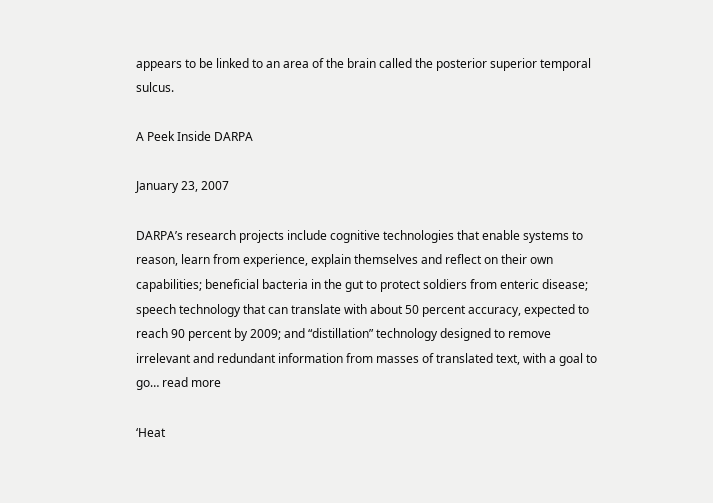appears to be linked to an area of the brain called the posterior superior temporal sulcus.

A Peek Inside DARPA

January 23, 2007

DARPA’s research projects include cognitive technologies that enable systems to reason, learn from experience, explain themselves and reflect on their own capabilities; beneficial bacteria in the gut to protect soldiers from enteric disease; speech technology that can translate with about 50 percent accuracy, expected to reach 90 percent by 2009; and “distillation” technology designed to remove irrelevant and redundant information from masses of translated text, with a goal to go… read more

‘Heat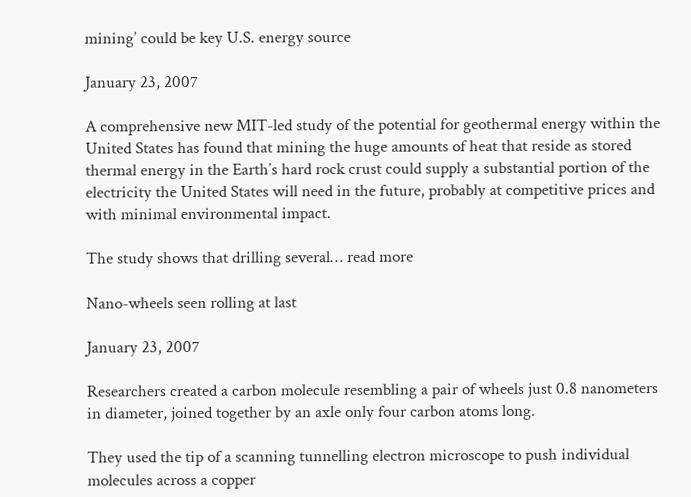mining’ could be key U.S. energy source

January 23, 2007

A comprehensive new MIT-led study of the potential for geothermal energy within the United States has found that mining the huge amounts of heat that reside as stored thermal energy in the Earth’s hard rock crust could supply a substantial portion of the electricity the United States will need in the future, probably at competitive prices and with minimal environmental impact.

The study shows that drilling several… read more

Nano-wheels seen rolling at last

January 23, 2007

Researchers created a carbon molecule resembling a pair of wheels just 0.8 nanometers in diameter, joined together by an axle only four carbon atoms long.

They used the tip of a scanning tunnelling electron microscope to push individual molecules across a copper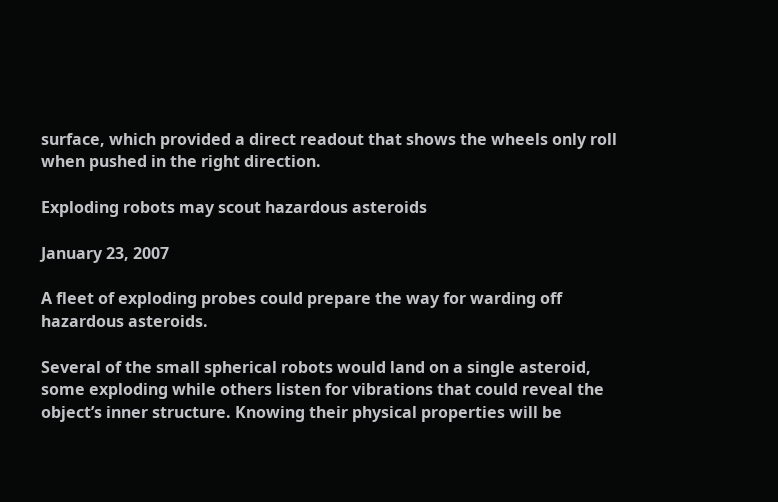surface, which provided a direct readout that shows the wheels only roll when pushed in the right direction.

Exploding robots may scout hazardous asteroids

January 23, 2007

A fleet of exploding probes could prepare the way for warding off hazardous asteroids.

Several of the small spherical robots would land on a single asteroid, some exploding while others listen for vibrations that could reveal the object’s inner structure. Knowing their physical properties will be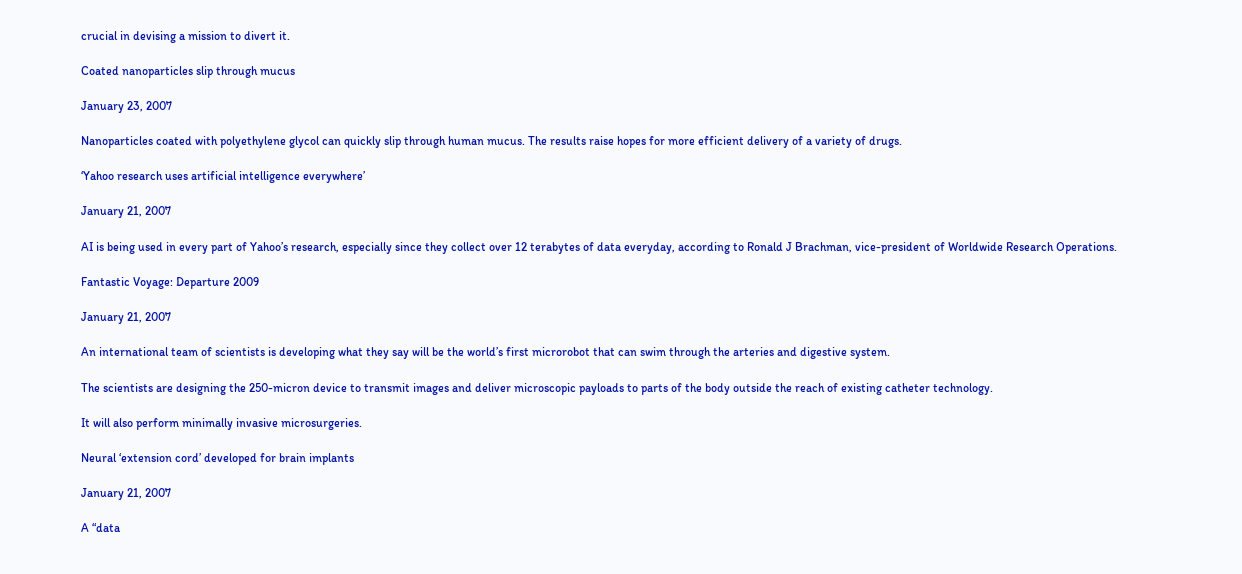crucial in devising a mission to divert it.

Coated nanoparticles slip through mucus

January 23, 2007

Nanoparticles coated with polyethylene glycol can quickly slip through human mucus. The results raise hopes for more efficient delivery of a variety of drugs.

‘Yahoo research uses artificial intelligence everywhere’

January 21, 2007

AI is being used in every part of Yahoo’s research, especially since they collect over 12 terabytes of data everyday, according to Ronald J Brachman, vice-president of Worldwide Research Operations.

Fantastic Voyage: Departure 2009

January 21, 2007

An international team of scientists is developing what they say will be the world’s first microrobot that can swim through the arteries and digestive system.

The scientists are designing the 250-micron device to transmit images and deliver microscopic payloads to parts of the body outside the reach of existing catheter technology.

It will also perform minimally invasive microsurgeries.

Neural ‘extension cord’ developed for brain implants

January 21, 2007

A “data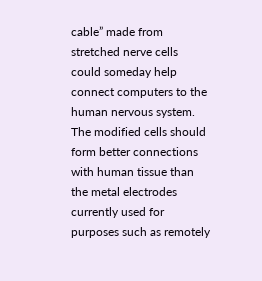cable” made from stretched nerve cells could someday help connect computers to the human nervous system. The modified cells should form better connections with human tissue than the metal electrodes currently used for purposes such as remotely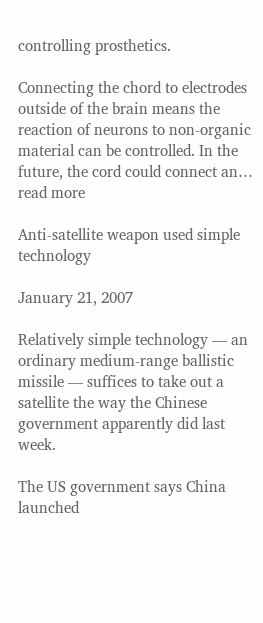controlling prosthetics.

Connecting the chord to electrodes outside of the brain means the reaction of neurons to non-organic material can be controlled. In the future, the cord could connect an… read more

Anti-satellite weapon used simple technology

January 21, 2007

Relatively simple technology — an ordinary medium-range ballistic missile — suffices to take out a satellite the way the Chinese government apparently did last week.

The US government says China launched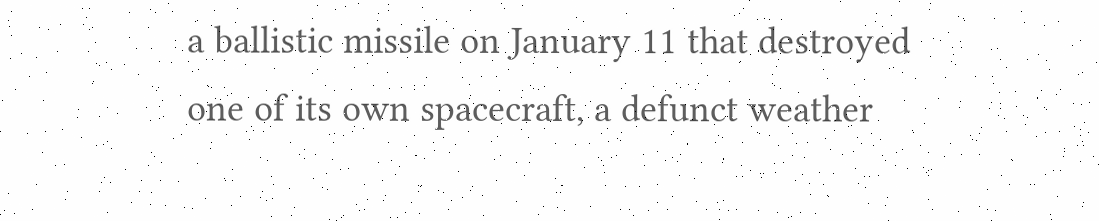a ballistic missile on January 11 that destroyed one of its own spacecraft, a defunct weather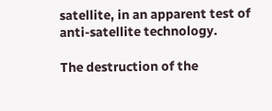satellite, in an apparent test of anti-satellite technology.

The destruction of the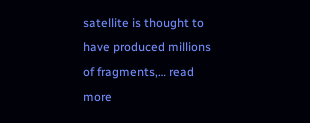satellite is thought to have produced millions of fragments,… read more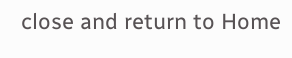close and return to Home